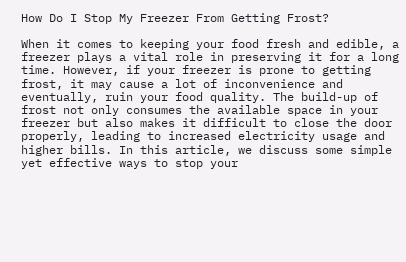How Do I Stop My Freezer From Getting Frost?

When it comes to keeping your food fresh and edible, a freezer plays a vital role in preserving it for a long time. However, if your freezer is prone to getting frost, it may cause a lot of inconvenience and eventually, ruin your food quality. The build-up of frost not only consumes the available space in your freezer but also makes it difficult to close the door properly, leading to increased electricity usage and higher bills. In this article, we discuss some simple yet effective ways to stop your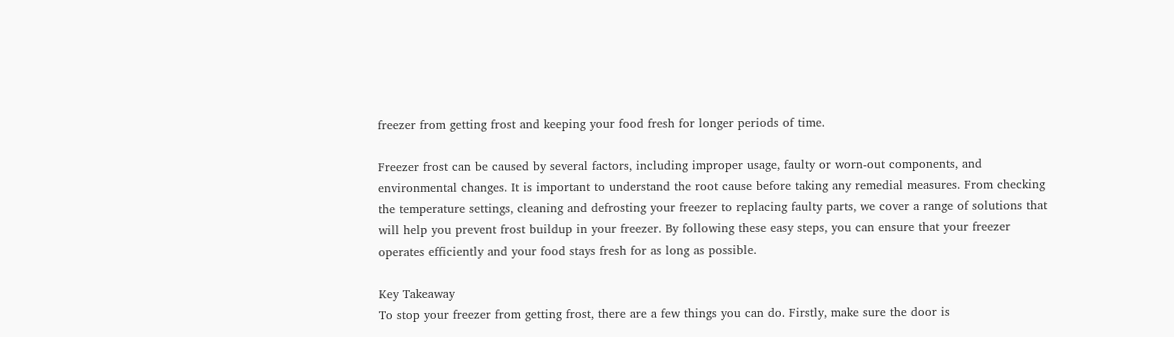freezer from getting frost and keeping your food fresh for longer periods of time.

Freezer frost can be caused by several factors, including improper usage, faulty or worn-out components, and environmental changes. It is important to understand the root cause before taking any remedial measures. From checking the temperature settings, cleaning and defrosting your freezer to replacing faulty parts, we cover a range of solutions that will help you prevent frost buildup in your freezer. By following these easy steps, you can ensure that your freezer operates efficiently and your food stays fresh for as long as possible.

Key Takeaway
To stop your freezer from getting frost, there are a few things you can do. Firstly, make sure the door is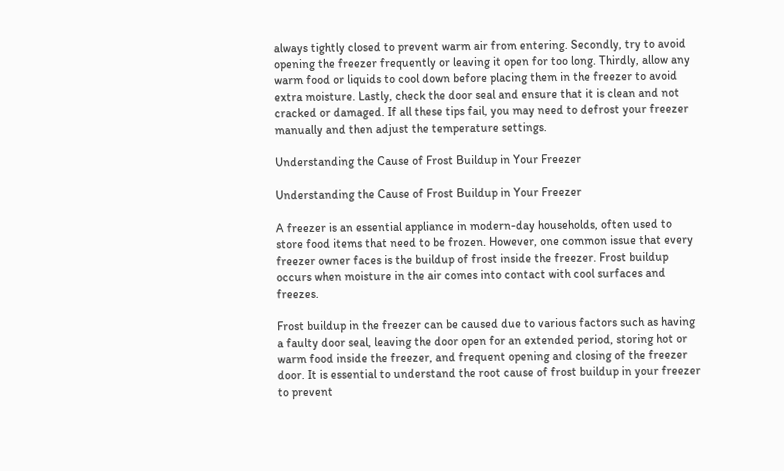always tightly closed to prevent warm air from entering. Secondly, try to avoid opening the freezer frequently or leaving it open for too long. Thirdly, allow any warm food or liquids to cool down before placing them in the freezer to avoid extra moisture. Lastly, check the door seal and ensure that it is clean and not cracked or damaged. If all these tips fail, you may need to defrost your freezer manually and then adjust the temperature settings.

Understanding the Cause of Frost Buildup in Your Freezer

Understanding the Cause of Frost Buildup in Your Freezer

A freezer is an essential appliance in modern-day households, often used to store food items that need to be frozen. However, one common issue that every freezer owner faces is the buildup of frost inside the freezer. Frost buildup occurs when moisture in the air comes into contact with cool surfaces and freezes.

Frost buildup in the freezer can be caused due to various factors such as having a faulty door seal, leaving the door open for an extended period, storing hot or warm food inside the freezer, and frequent opening and closing of the freezer door. It is essential to understand the root cause of frost buildup in your freezer to prevent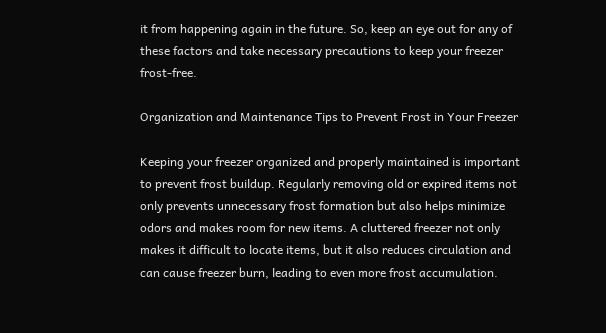it from happening again in the future. So, keep an eye out for any of these factors and take necessary precautions to keep your freezer frost-free.

Organization and Maintenance Tips to Prevent Frost in Your Freezer

Keeping your freezer organized and properly maintained is important to prevent frost buildup. Regularly removing old or expired items not only prevents unnecessary frost formation but also helps minimize odors and makes room for new items. A cluttered freezer not only makes it difficult to locate items, but it also reduces circulation and can cause freezer burn, leading to even more frost accumulation.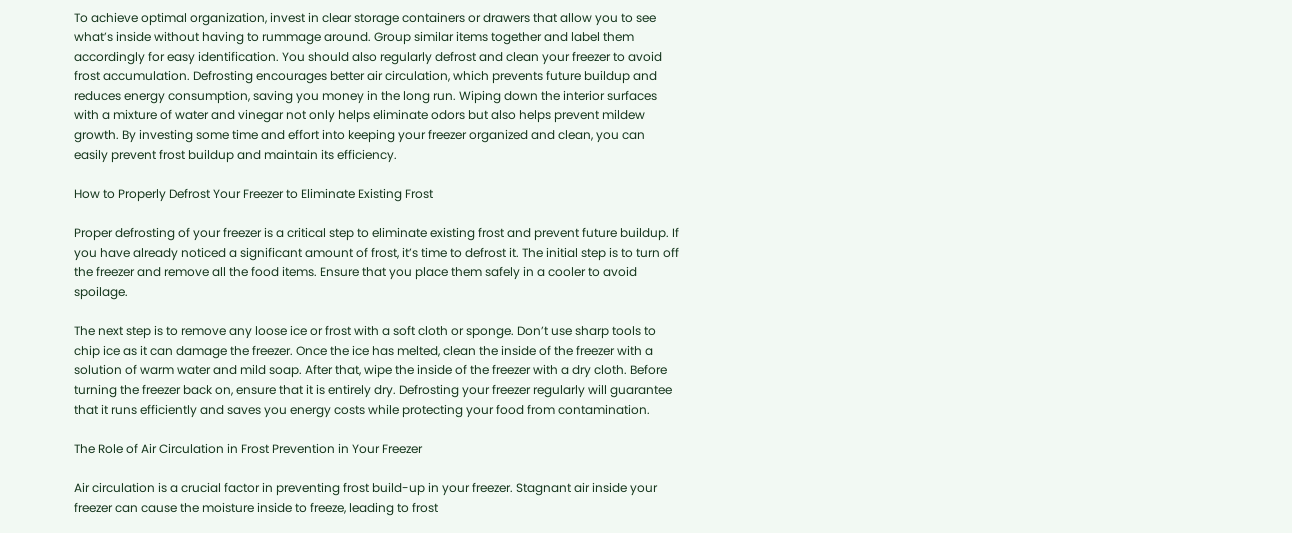To achieve optimal organization, invest in clear storage containers or drawers that allow you to see what’s inside without having to rummage around. Group similar items together and label them accordingly for easy identification. You should also regularly defrost and clean your freezer to avoid frost accumulation. Defrosting encourages better air circulation, which prevents future buildup and reduces energy consumption, saving you money in the long run. Wiping down the interior surfaces with a mixture of water and vinegar not only helps eliminate odors but also helps prevent mildew growth. By investing some time and effort into keeping your freezer organized and clean, you can easily prevent frost buildup and maintain its efficiency.

How to Properly Defrost Your Freezer to Eliminate Existing Frost

Proper defrosting of your freezer is a critical step to eliminate existing frost and prevent future buildup. If you have already noticed a significant amount of frost, it’s time to defrost it. The initial step is to turn off the freezer and remove all the food items. Ensure that you place them safely in a cooler to avoid spoilage.

The next step is to remove any loose ice or frost with a soft cloth or sponge. Don’t use sharp tools to chip ice as it can damage the freezer. Once the ice has melted, clean the inside of the freezer with a solution of warm water and mild soap. After that, wipe the inside of the freezer with a dry cloth. Before turning the freezer back on, ensure that it is entirely dry. Defrosting your freezer regularly will guarantee that it runs efficiently and saves you energy costs while protecting your food from contamination.

The Role of Air Circulation in Frost Prevention in Your Freezer

Air circulation is a crucial factor in preventing frost build-up in your freezer. Stagnant air inside your freezer can cause the moisture inside to freeze, leading to frost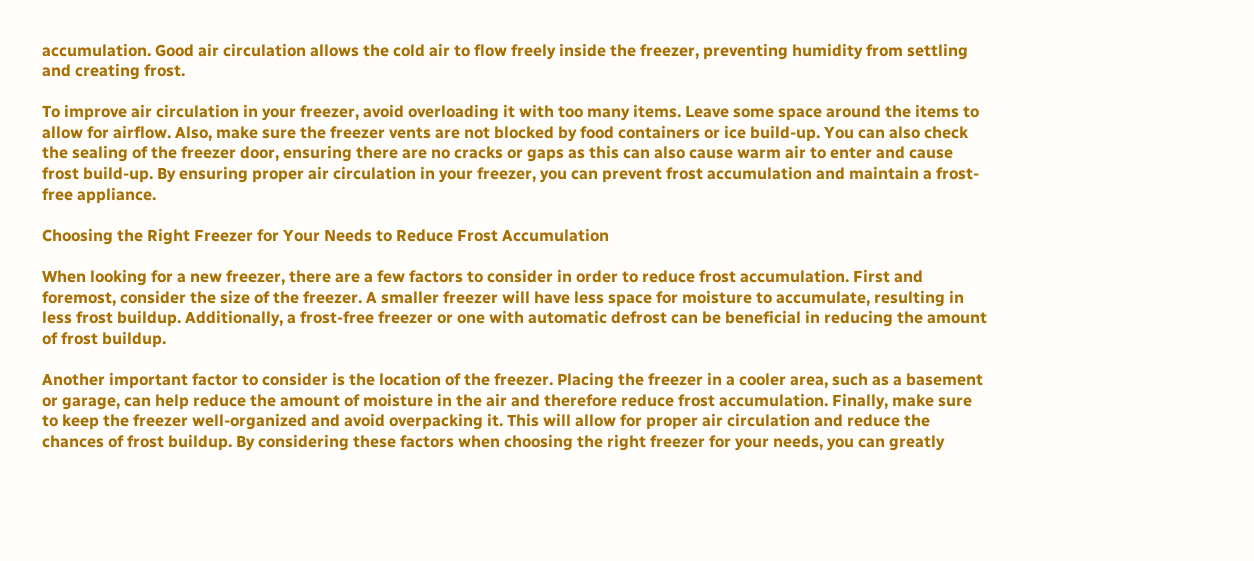accumulation. Good air circulation allows the cold air to flow freely inside the freezer, preventing humidity from settling and creating frost.

To improve air circulation in your freezer, avoid overloading it with too many items. Leave some space around the items to allow for airflow. Also, make sure the freezer vents are not blocked by food containers or ice build-up. You can also check the sealing of the freezer door, ensuring there are no cracks or gaps as this can also cause warm air to enter and cause frost build-up. By ensuring proper air circulation in your freezer, you can prevent frost accumulation and maintain a frost-free appliance.

Choosing the Right Freezer for Your Needs to Reduce Frost Accumulation

When looking for a new freezer, there are a few factors to consider in order to reduce frost accumulation. First and foremost, consider the size of the freezer. A smaller freezer will have less space for moisture to accumulate, resulting in less frost buildup. Additionally, a frost-free freezer or one with automatic defrost can be beneficial in reducing the amount of frost buildup.

Another important factor to consider is the location of the freezer. Placing the freezer in a cooler area, such as a basement or garage, can help reduce the amount of moisture in the air and therefore reduce frost accumulation. Finally, make sure to keep the freezer well-organized and avoid overpacking it. This will allow for proper air circulation and reduce the chances of frost buildup. By considering these factors when choosing the right freezer for your needs, you can greatly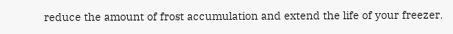reduce the amount of frost accumulation and extend the life of your freezer.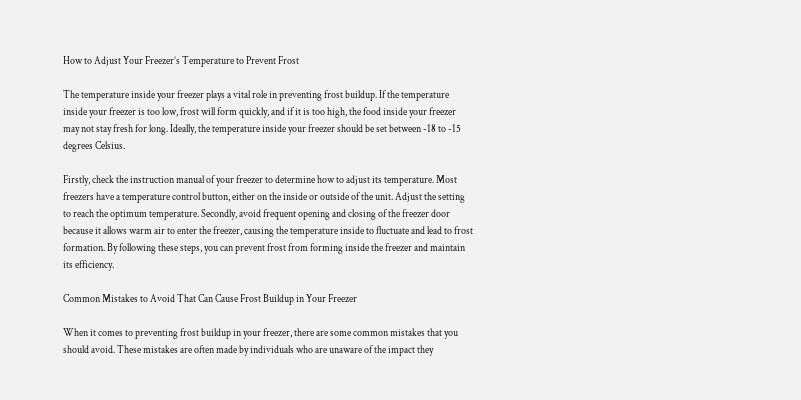How to Adjust Your Freezer’s Temperature to Prevent Frost

The temperature inside your freezer plays a vital role in preventing frost buildup. If the temperature inside your freezer is too low, frost will form quickly, and if it is too high, the food inside your freezer may not stay fresh for long. Ideally, the temperature inside your freezer should be set between -18 to -15 degrees Celsius.

Firstly, check the instruction manual of your freezer to determine how to adjust its temperature. Most freezers have a temperature control button, either on the inside or outside of the unit. Adjust the setting to reach the optimum temperature. Secondly, avoid frequent opening and closing of the freezer door because it allows warm air to enter the freezer, causing the temperature inside to fluctuate and lead to frost formation. By following these steps, you can prevent frost from forming inside the freezer and maintain its efficiency.

Common Mistakes to Avoid That Can Cause Frost Buildup in Your Freezer

When it comes to preventing frost buildup in your freezer, there are some common mistakes that you should avoid. These mistakes are often made by individuals who are unaware of the impact they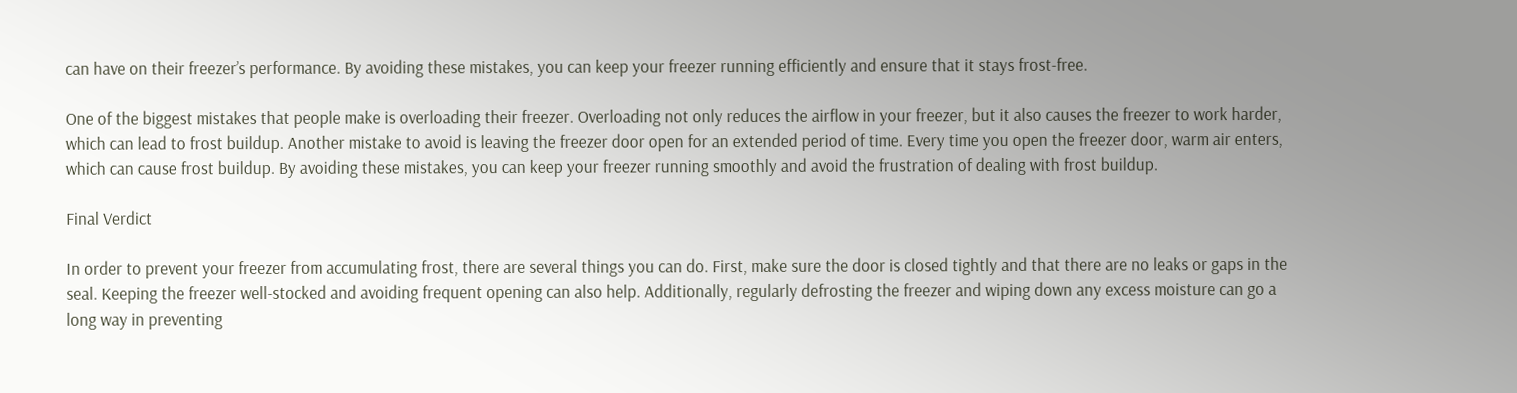can have on their freezer’s performance. By avoiding these mistakes, you can keep your freezer running efficiently and ensure that it stays frost-free.

One of the biggest mistakes that people make is overloading their freezer. Overloading not only reduces the airflow in your freezer, but it also causes the freezer to work harder, which can lead to frost buildup. Another mistake to avoid is leaving the freezer door open for an extended period of time. Every time you open the freezer door, warm air enters, which can cause frost buildup. By avoiding these mistakes, you can keep your freezer running smoothly and avoid the frustration of dealing with frost buildup.

Final Verdict

In order to prevent your freezer from accumulating frost, there are several things you can do. First, make sure the door is closed tightly and that there are no leaks or gaps in the seal. Keeping the freezer well-stocked and avoiding frequent opening can also help. Additionally, regularly defrosting the freezer and wiping down any excess moisture can go a long way in preventing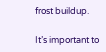frost buildup.

It’s important to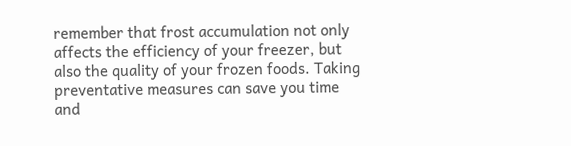remember that frost accumulation not only affects the efficiency of your freezer, but also the quality of your frozen foods. Taking preventative measures can save you time and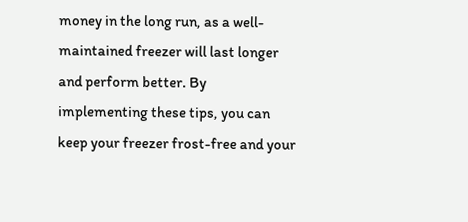money in the long run, as a well-maintained freezer will last longer and perform better. By implementing these tips, you can keep your freezer frost-free and your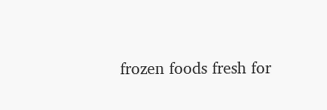frozen foods fresh for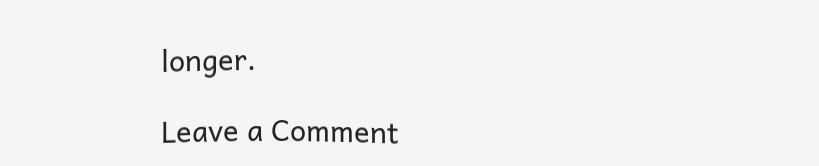longer.

Leave a Comment